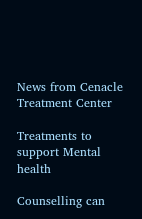News from Cenacle Treatment Center

Treatments to support Mental health

Counselling can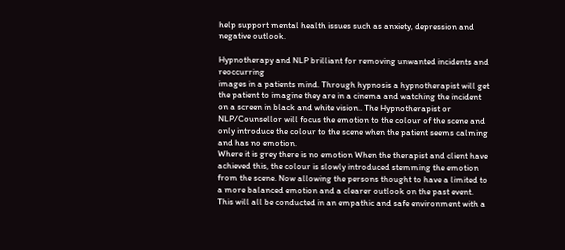help support mental health issues such as anxiety, depression and negative outlook.

Hypnotherapy and NLP brilliant for removing unwanted incidents and reoccurring
images in a patients mind. Through hypnosis a hypnotherapist will get the patient to imagine they are in a cinema and watching the incident on a screen in black and white vision.. The Hypnotherapist or NLP/Counsellor will focus the emotion to the colour of the scene and only introduce the colour to the scene when the patient seems calming and has no emotion.
Where it is grey there is no emotion When the therapist and client have achieved this, the colour is slowly introduced stemming the emotion from the scene. Now allowing the persons thought to have a limited to a more balanced emotion and a clearer outlook on the past event.
This will all be conducted in an empathic and safe environment with a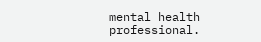mental health professional.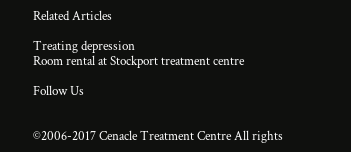Related Articles

Treating depression
Room rental at Stockport treatment centre

Follow Us


©2006-2017 Cenacle Treatment Centre All rights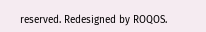reserved. Redesigned by ROQOS.